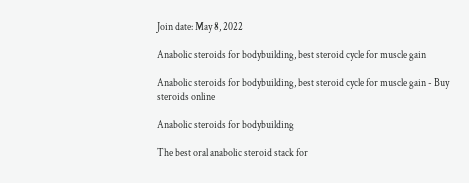Join date: May 8, 2022

Anabolic steroids for bodybuilding, best steroid cycle for muscle gain

Anabolic steroids for bodybuilding, best steroid cycle for muscle gain - Buy steroids online

Anabolic steroids for bodybuilding

The best oral anabolic steroid stack for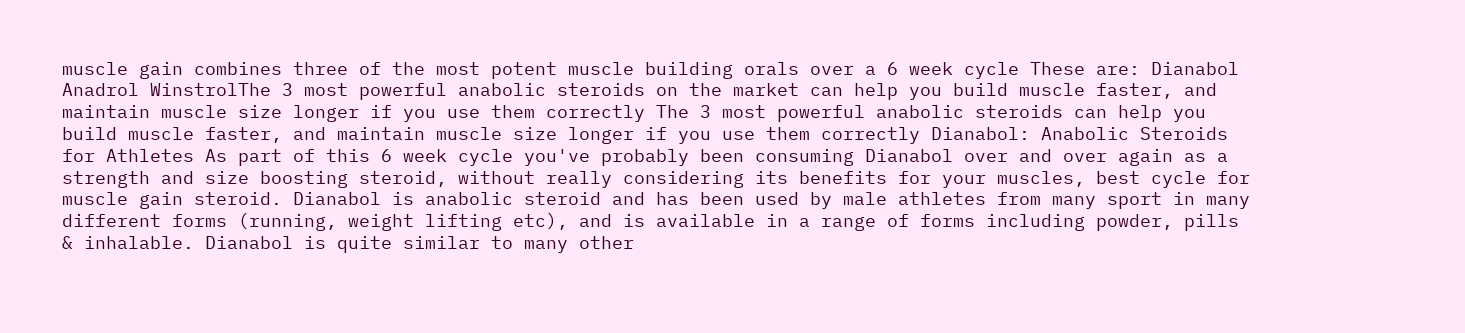muscle gain combines three of the most potent muscle building orals over a 6 week cycle These are: Dianabol Anadrol WinstrolThe 3 most powerful anabolic steroids on the market can help you build muscle faster, and maintain muscle size longer if you use them correctly The 3 most powerful anabolic steroids can help you build muscle faster, and maintain muscle size longer if you use them correctly Dianabol: Anabolic Steroids for Athletes As part of this 6 week cycle you've probably been consuming Dianabol over and over again as a strength and size boosting steroid, without really considering its benefits for your muscles, best cycle for muscle gain steroid. Dianabol is anabolic steroid and has been used by male athletes from many sport in many different forms (running, weight lifting etc), and is available in a range of forms including powder, pills & inhalable. Dianabol is quite similar to many other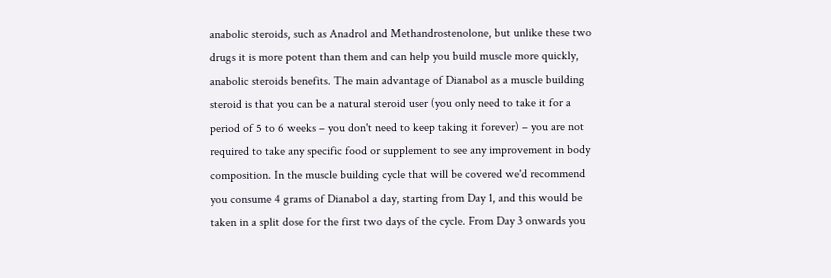anabolic steroids, such as Anadrol and Methandrostenolone, but unlike these two drugs it is more potent than them and can help you build muscle more quickly, anabolic steroids benefits. The main advantage of Dianabol as a muscle building steroid is that you can be a natural steroid user (you only need to take it for a period of 5 to 6 weeks – you don't need to keep taking it forever) – you are not required to take any specific food or supplement to see any improvement in body composition. In the muscle building cycle that will be covered we'd recommend you consume 4 grams of Dianabol a day, starting from Day 1, and this would be taken in a split dose for the first two days of the cycle. From Day 3 onwards you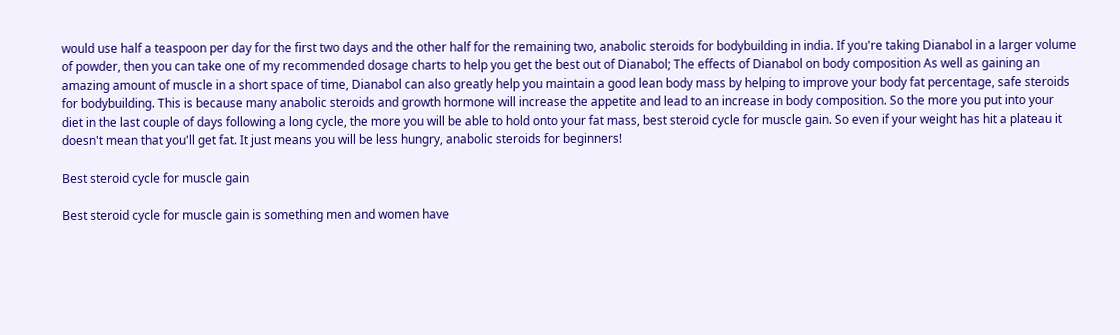would use half a teaspoon per day for the first two days and the other half for the remaining two, anabolic steroids for bodybuilding in india. If you're taking Dianabol in a larger volume of powder, then you can take one of my recommended dosage charts to help you get the best out of Dianabol; The effects of Dianabol on body composition As well as gaining an amazing amount of muscle in a short space of time, Dianabol can also greatly help you maintain a good lean body mass by helping to improve your body fat percentage, safe steroids for bodybuilding. This is because many anabolic steroids and growth hormone will increase the appetite and lead to an increase in body composition. So the more you put into your diet in the last couple of days following a long cycle, the more you will be able to hold onto your fat mass, best steroid cycle for muscle gain. So even if your weight has hit a plateau it doesn't mean that you'll get fat. It just means you will be less hungry, anabolic steroids for beginners!

Best steroid cycle for muscle gain

Best steroid cycle for muscle gain is something men and women have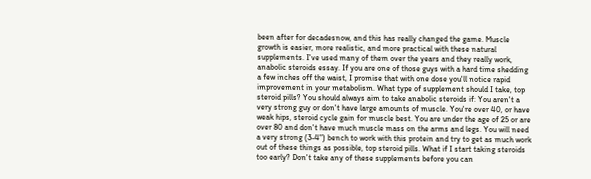been after for decadesnow, and this has really changed the game. Muscle growth is easier, more realistic, and more practical with these natural supplements. I've used many of them over the years and they really work, anabolic steroids essay. If you are one of those guys with a hard time shedding a few inches off the waist, I promise that with one dose you'll notice rapid improvement in your metabolism. What type of supplement should I take, top steroid pills? You should always aim to take anabolic steroids if: You aren't a very strong guy or don't have large amounts of muscle. You're over 40, or have weak hips, steroid cycle gain for muscle best. You are under the age of 25 or are over 80 and don't have much muscle mass on the arms and legs. You will need a very strong (3-4") bench to work with this protein and try to get as much work out of these things as possible, top steroid pills. What if I start taking steroids too early? Don't take any of these supplements before you can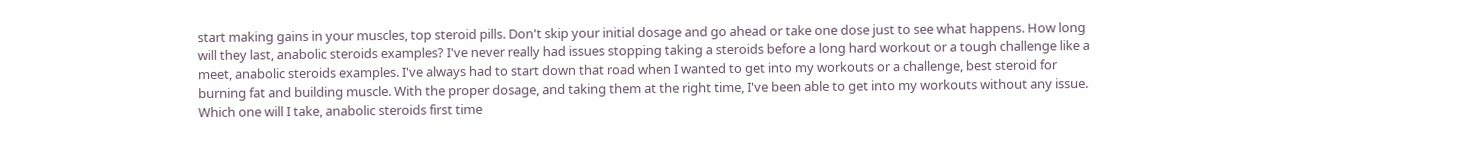start making gains in your muscles, top steroid pills. Don't skip your initial dosage and go ahead or take one dose just to see what happens. How long will they last, anabolic steroids examples? I've never really had issues stopping taking a steroids before a long hard workout or a tough challenge like a meet, anabolic steroids examples. I've always had to start down that road when I wanted to get into my workouts or a challenge, best steroid for burning fat and building muscle. With the proper dosage, and taking them at the right time, I've been able to get into my workouts without any issue. Which one will I take, anabolic steroids first time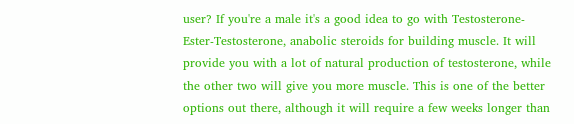user? If you're a male it's a good idea to go with Testosterone-Ester-Testosterone, anabolic steroids for building muscle. It will provide you with a lot of natural production of testosterone, while the other two will give you more muscle. This is one of the better options out there, although it will require a few weeks longer than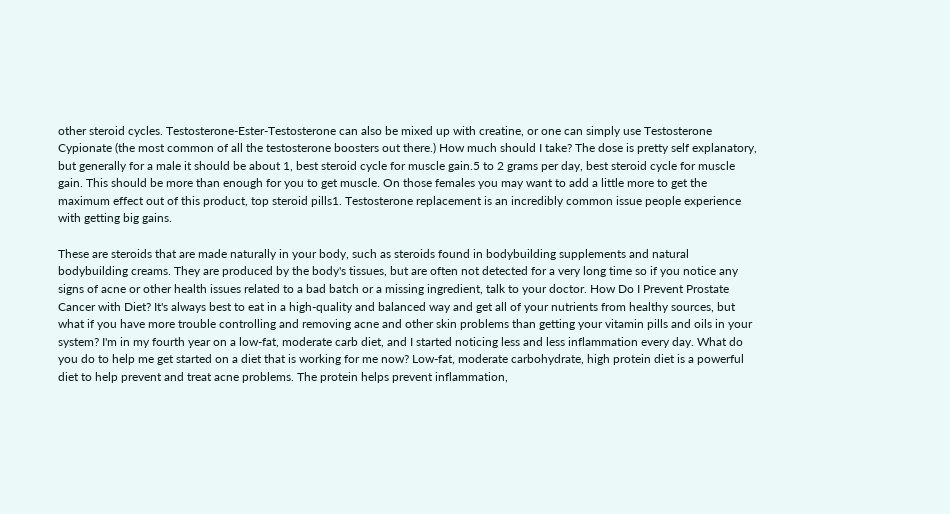other steroid cycles. Testosterone-Ester-Testosterone can also be mixed up with creatine, or one can simply use Testosterone Cypionate (the most common of all the testosterone boosters out there.) How much should I take? The dose is pretty self explanatory, but generally for a male it should be about 1, best steroid cycle for muscle gain.5 to 2 grams per day, best steroid cycle for muscle gain. This should be more than enough for you to get muscle. On those females you may want to add a little more to get the maximum effect out of this product, top steroid pills1. Testosterone replacement is an incredibly common issue people experience with getting big gains.

These are steroids that are made naturally in your body, such as steroids found in bodybuilding supplements and natural bodybuilding creams. They are produced by the body's tissues, but are often not detected for a very long time so if you notice any signs of acne or other health issues related to a bad batch or a missing ingredient, talk to your doctor. How Do I Prevent Prostate Cancer with Diet? It's always best to eat in a high-quality and balanced way and get all of your nutrients from healthy sources, but what if you have more trouble controlling and removing acne and other skin problems than getting your vitamin pills and oils in your system? I'm in my fourth year on a low-fat, moderate carb diet, and I started noticing less and less inflammation every day. What do you do to help me get started on a diet that is working for me now? Low-fat, moderate carbohydrate, high protein diet is a powerful diet to help prevent and treat acne problems. The protein helps prevent inflammation,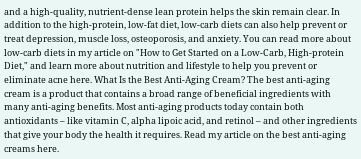and a high-quality, nutrient-dense lean protein helps the skin remain clear. In addition to the high-protein, low-fat diet, low-carb diets can also help prevent or treat depression, muscle loss, osteoporosis, and anxiety. You can read more about low-carb diets in my article on "How to Get Started on a Low-Carb, High-protein Diet," and learn more about nutrition and lifestyle to help you prevent or eliminate acne here. What Is the Best Anti-Aging Cream? The best anti-aging cream is a product that contains a broad range of beneficial ingredients with many anti-aging benefits. Most anti-aging products today contain both antioxidants – like vitamin C, alpha lipoic acid, and retinol – and other ingredients that give your body the health it requires. Read my article on the best anti-aging creams here.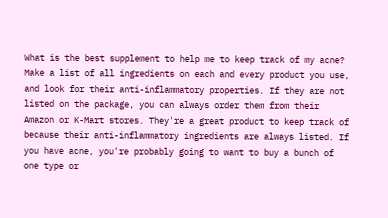What is the best supplement to help me to keep track of my acne? Make a list of all ingredients on each and every product you use, and look for their anti-inflammatory properties. If they are not listed on the package, you can always order them from their Amazon or K-Mart stores. They're a great product to keep track of because their anti-inflammatory ingredients are always listed. If you have acne, you're probably going to want to buy a bunch of one type or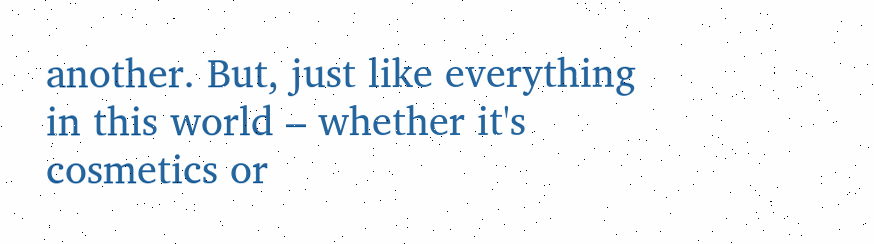another. But, just like everything in this world – whether it's cosmetics or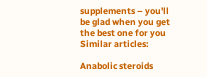supplements – you'll be glad when you get the best one for you Similar articles:

Anabolic steroids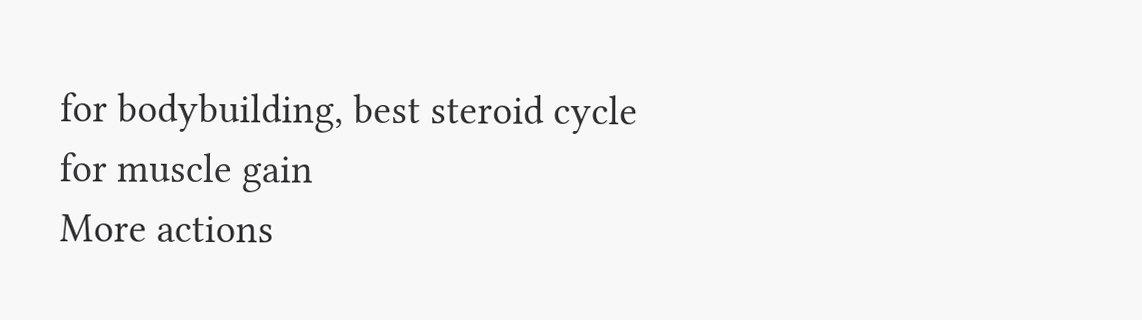for bodybuilding, best steroid cycle for muscle gain
More actions